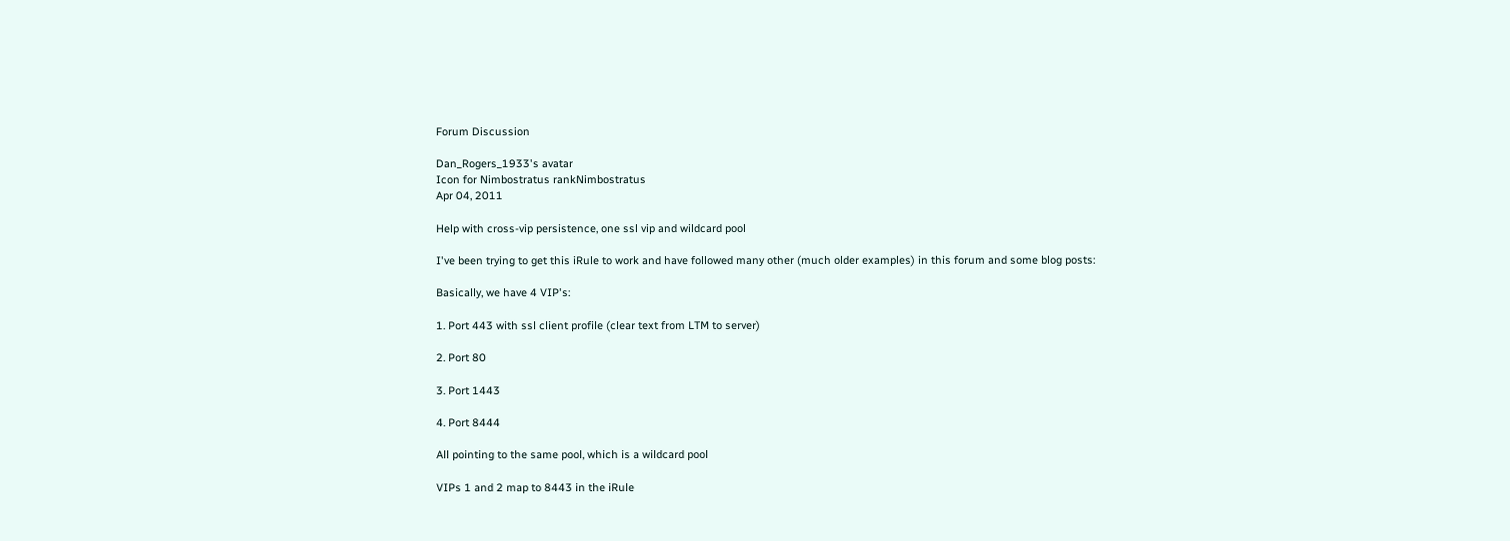Forum Discussion

Dan_Rogers_1933's avatar
Icon for Nimbostratus rankNimbostratus
Apr 04, 2011

Help with cross-vip persistence, one ssl vip and wildcard pool

I've been trying to get this iRule to work and have followed many other (much older examples) in this forum and some blog posts:

Basically, we have 4 VIP's:

1. Port 443 with ssl client profile (clear text from LTM to server)

2. Port 80

3. Port 1443

4. Port 8444

All pointing to the same pool, which is a wildcard pool

VIPs 1 and 2 map to 8443 in the iRule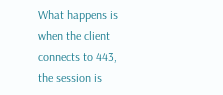What happens is when the client connects to 443, the session is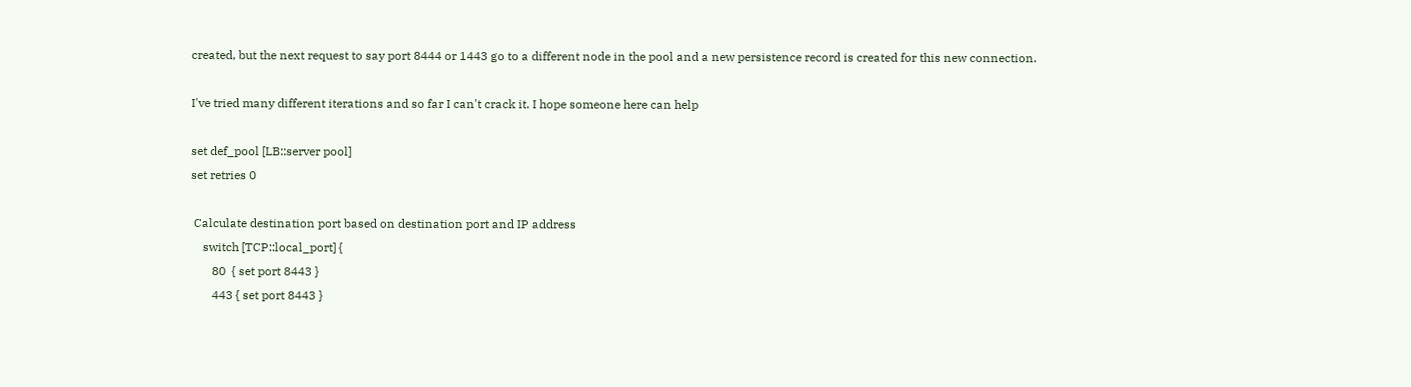created, but the next request to say port 8444 or 1443 go to a different node in the pool and a new persistence record is created for this new connection.

I've tried many different iterations and so far I can't crack it. I hope someone here can help

set def_pool [LB::server pool]
set retries 0

 Calculate destination port based on destination port and IP address
    switch [TCP::local_port] {
       80  { set port 8443 }
       443 { set port 8443 }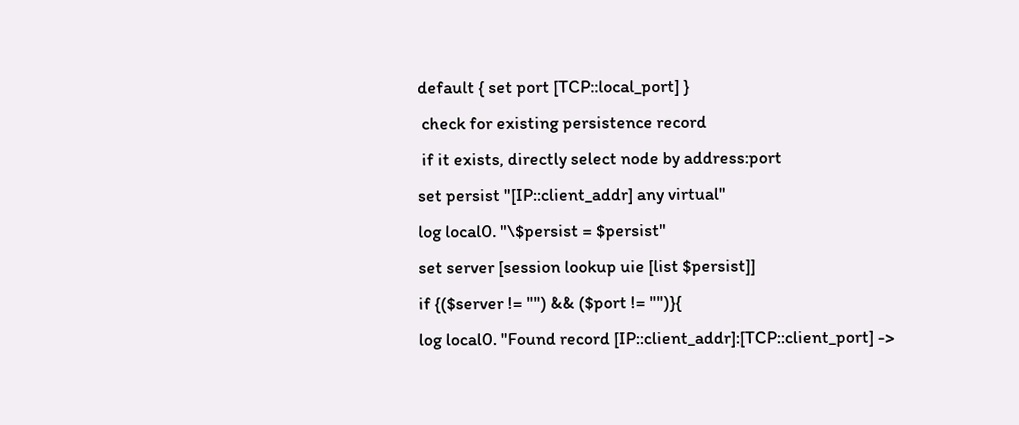default { set port [TCP::local_port] }
 check for existing persistence record
 if it exists, directly select node by address:port
set persist "[IP::client_addr] any virtual"
log local0. "\$persist = $persist"
set server [session lookup uie [list $persist]]
if {($server != "") && ($port != "")}{
log local0. "Found record [IP::client_addr]:[TCP::client_port] ->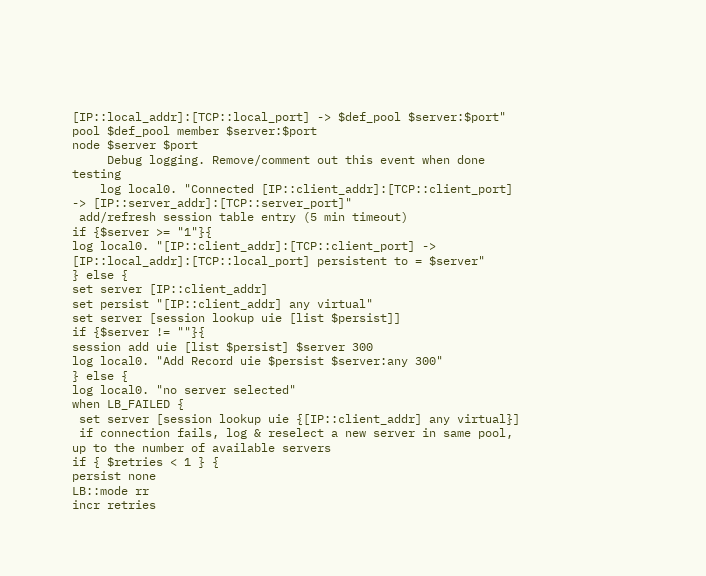[IP::local_addr]:[TCP::local_port] -> $def_pool $server:$port"
pool $def_pool member $server:$port
node $server $port
     Debug logging. Remove/comment out this event when done testing
    log local0. "Connected [IP::client_addr]:[TCP::client_port] -> [IP::server_addr]:[TCP::server_port]"
 add/refresh session table entry (5 min timeout)
if {$server >= "1"}{
log local0. "[IP::client_addr]:[TCP::client_port] -> [IP::local_addr]:[TCP::local_port] persistent to = $server"
} else {
set server [IP::client_addr]
set persist "[IP::client_addr] any virtual"
set server [session lookup uie [list $persist]]
if {$server != ""}{
session add uie [list $persist] $server 300
log local0. "Add Record uie $persist $server:any 300"
} else {
log local0. "no server selected"
when LB_FAILED {
 set server [session lookup uie {[IP::client_addr] any virtual}]
 if connection fails, log & reselect a new server in same pool, up to the number of available servers
if { $retries < 1 } {
persist none
LB::mode rr
incr retries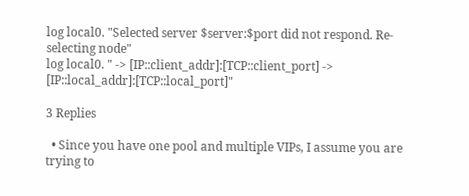log local0. "Selected server $server:$port did not respond. Re-selecting node"
log local0. " -> [IP::client_addr]:[TCP::client_port] -> [IP::local_addr]:[TCP::local_port]"

3 Replies

  • Since you have one pool and multiple VIPs, I assume you are trying to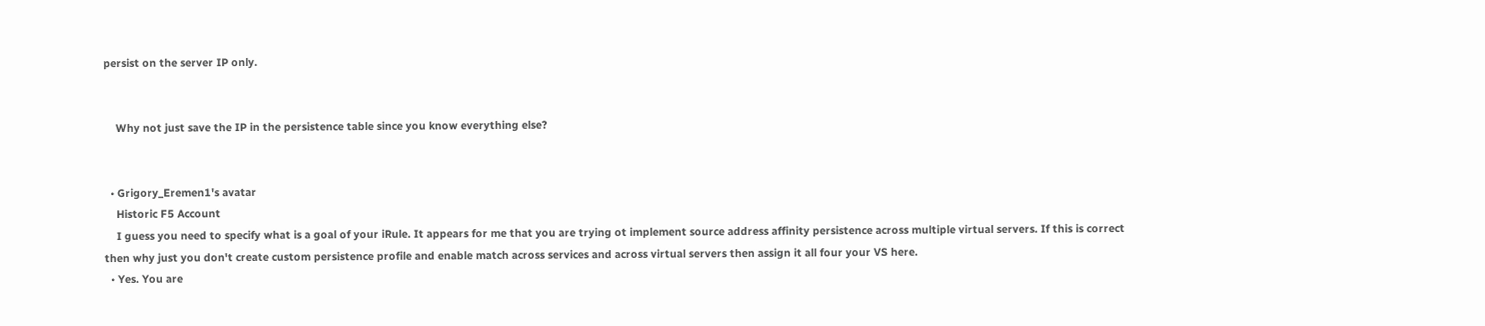persist on the server IP only.


    Why not just save the IP in the persistence table since you know everything else?


  • Grigory_Eremen1's avatar
    Historic F5 Account
    I guess you need to specify what is a goal of your iRule. It appears for me that you are trying ot implement source address affinity persistence across multiple virtual servers. If this is correct then why just you don't create custom persistence profile and enable match across services and across virtual servers then assign it all four your VS here.
  • Yes. You are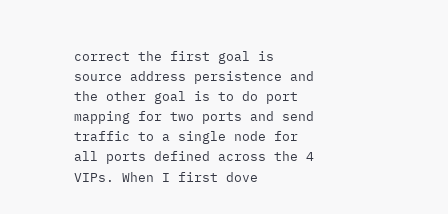correct the first goal is source address persistence and the other goal is to do port mapping for two ports and send traffic to a single node for all ports defined across the 4 VIPs. When I first dove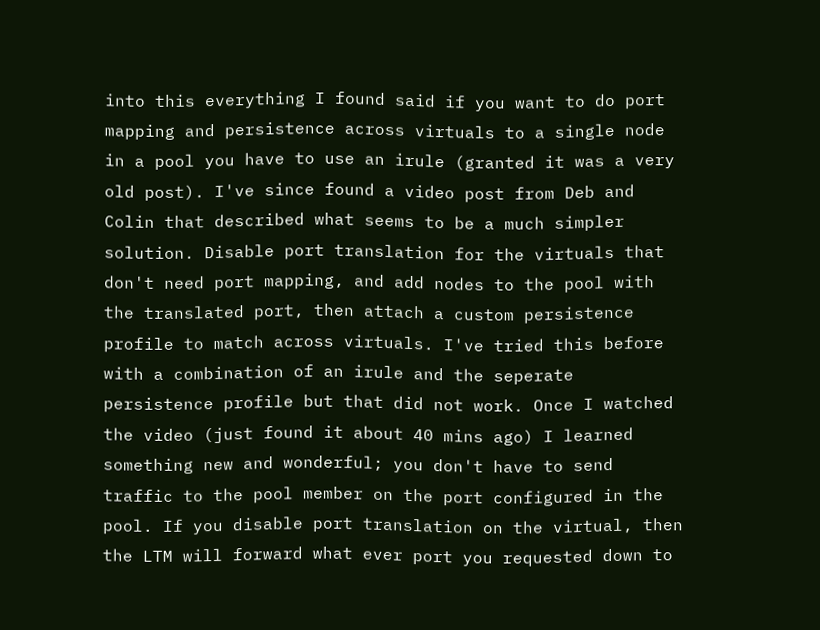into this everything I found said if you want to do port mapping and persistence across virtuals to a single node in a pool you have to use an irule (granted it was a very old post). I've since found a video post from Deb and Colin that described what seems to be a much simpler solution. Disable port translation for the virtuals that don't need port mapping, and add nodes to the pool with the translated port, then attach a custom persistence profile to match across virtuals. I've tried this before with a combination of an irule and the seperate persistence profile but that did not work. Once I watched the video (just found it about 40 mins ago) I learned something new and wonderful; you don't have to send traffic to the pool member on the port configured in the pool. If you disable port translation on the virtual, then the LTM will forward what ever port you requested down to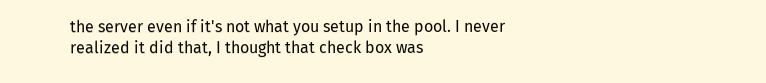the server even if it's not what you setup in the pool. I never realized it did that, I thought that check box was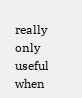really only useful when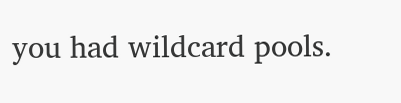you had wildcard pools.